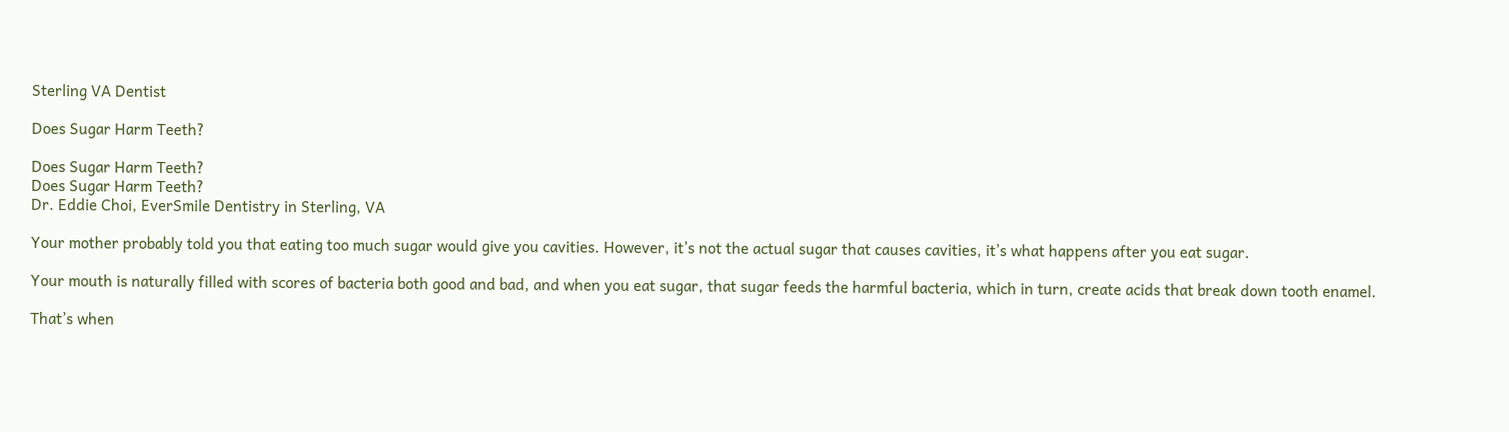Sterling VA Dentist

Does Sugar Harm Teeth?

Does Sugar Harm Teeth?
Does Sugar Harm Teeth?
Dr. Eddie Choi, EverSmile Dentistry in Sterling, VA

Your mother probably told you that eating too much sugar would give you cavities. However, it’s not the actual sugar that causes cavities, it’s what happens after you eat sugar.

Your mouth is naturally filled with scores of bacteria both good and bad, and when you eat sugar, that sugar feeds the harmful bacteria, which in turn, create acids that break down tooth enamel.

That’s when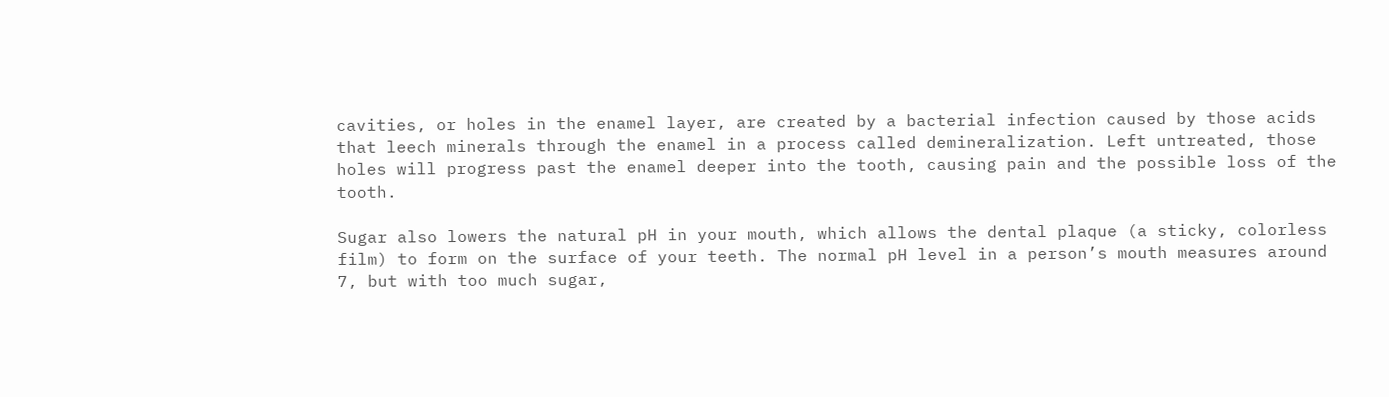cavities, or holes in the enamel layer, are created by a bacterial infection caused by those acids that leech minerals through the enamel in a process called demineralization. Left untreated, those holes will progress past the enamel deeper into the tooth, causing pain and the possible loss of the tooth.

Sugar also lowers the natural pH in your mouth, which allows the dental plaque (a sticky, colorless film) to form on the surface of your teeth. The normal pH level in a person’s mouth measures around 7, but with too much sugar,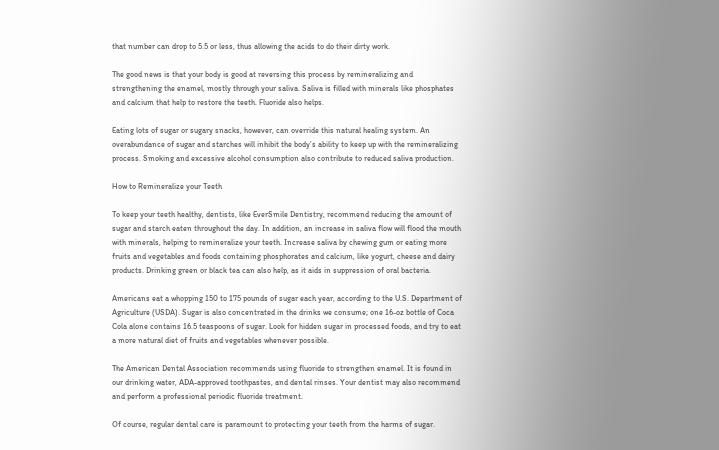that number can drop to 5.5 or less, thus allowing the acids to do their dirty work.

The good news is that your body is good at reversing this process by remineralizing and strengthening the enamel, mostly through your saliva. Saliva is filled with minerals like phosphates and calcium that help to restore the teeth. Fluoride also helps.

Eating lots of sugar or sugary snacks, however, can override this natural healing system. An overabundance of sugar and starches will inhibit the body’s ability to keep up with the remineralizing process. Smoking and excessive alcohol consumption also contribute to reduced saliva production.

How to Remineralize your Teeth

To keep your teeth healthy, dentists, like EverSmile Dentistry, recommend reducing the amount of sugar and starch eaten throughout the day. In addition, an increase in saliva flow will flood the mouth with minerals, helping to remineralize your teeth. Increase saliva by chewing gum or eating more fruits and vegetables and foods containing phosphorates and calcium, like yogurt, cheese and dairy products. Drinking green or black tea can also help, as it aids in suppression of oral bacteria.

Americans eat a whopping 150 to 175 pounds of sugar each year, according to the U.S. Department of Agriculture (USDA). Sugar is also concentrated in the drinks we consume; one 16-oz bottle of Coca Cola alone contains 16.5 teaspoons of sugar. Look for hidden sugar in processed foods, and try to eat a more natural diet of fruits and vegetables whenever possible.

The American Dental Association recommends using fluoride to strengthen enamel. It is found in our drinking water, ADA-approved toothpastes, and dental rinses. Your dentist may also recommend and perform a professional periodic fluoride treatment.

Of course, regular dental care is paramount to protecting your teeth from the harms of sugar.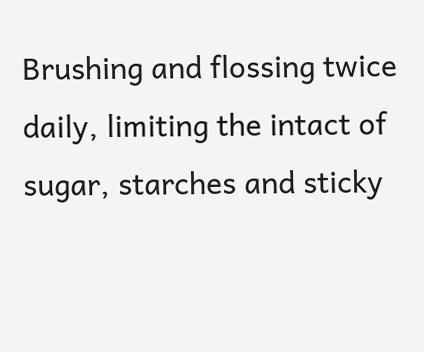Brushing and flossing twice daily, limiting the intact of sugar, starches and sticky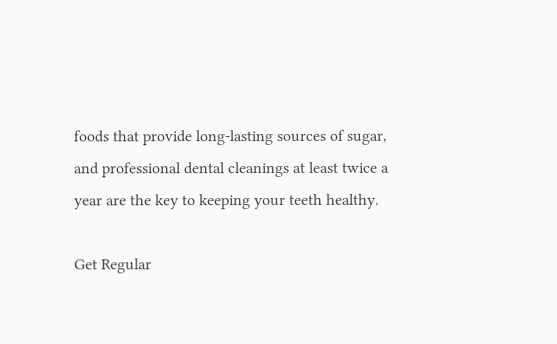foods that provide long-lasting sources of sugar, and professional dental cleanings at least twice a year are the key to keeping your teeth healthy.

Get Regular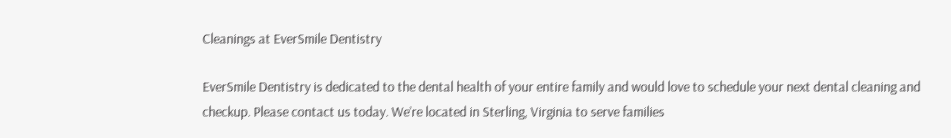Cleanings at EverSmile Dentistry

EverSmile Dentistry is dedicated to the dental health of your entire family and would love to schedule your next dental cleaning and checkup. Please contact us today. We’re located in Sterling, Virginia to serve families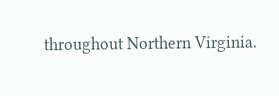throughout Northern Virginia.